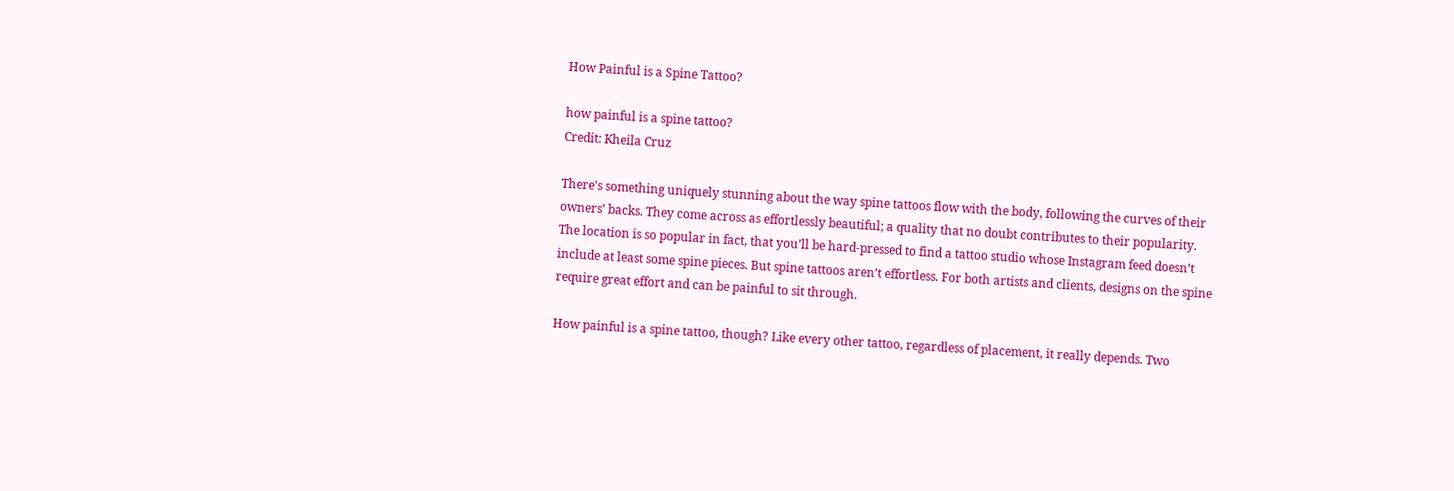How Painful is a Spine Tattoo?

how painful is a spine tattoo?
Credit: Kheila Cruz

There’s something uniquely stunning about the way spine tattoos flow with the body, following the curves of their owners’ backs. They come across as effortlessly beautiful; a quality that no doubt contributes to their popularity. The location is so popular in fact, that you’ll be hard-pressed to find a tattoo studio whose Instagram feed doesn’t include at least some spine pieces. But spine tattoos aren’t effortless. For both artists and clients, designs on the spine require great effort and can be painful to sit through.

How painful is a spine tattoo, though? Like every other tattoo, regardless of placement, it really depends. Two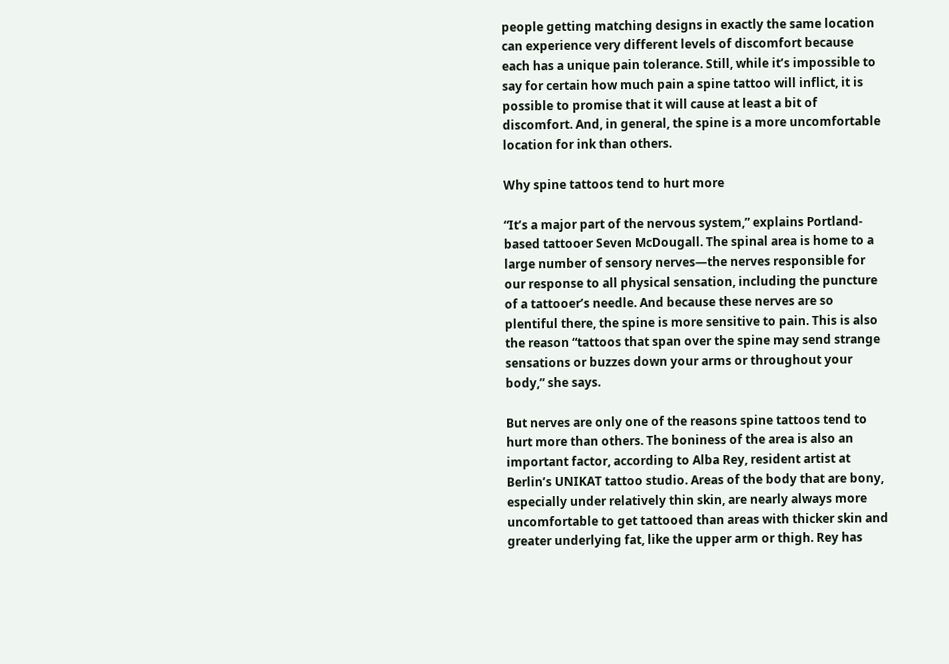people getting matching designs in exactly the same location can experience very different levels of discomfort because each has a unique pain tolerance. Still, while it’s impossible to say for certain how much pain a spine tattoo will inflict, it is possible to promise that it will cause at least a bit of discomfort. And, in general, the spine is a more uncomfortable location for ink than others.

Why spine tattoos tend to hurt more

“It’s a major part of the nervous system,” explains Portland-based tattooer Seven McDougall. The spinal area is home to a large number of sensory nerves—the nerves responsible for our response to all physical sensation, including the puncture of a tattooer’s needle. And because these nerves are so plentiful there, the spine is more sensitive to pain. This is also the reason “tattoos that span over the spine may send strange sensations or buzzes down your arms or throughout your body,” she says.

But nerves are only one of the reasons spine tattoos tend to hurt more than others. The boniness of the area is also an important factor, according to Alba Rey, resident artist at Berlin’s UNIKAT tattoo studio. Areas of the body that are bony, especially under relatively thin skin, are nearly always more uncomfortable to get tattooed than areas with thicker skin and greater underlying fat, like the upper arm or thigh. Rey has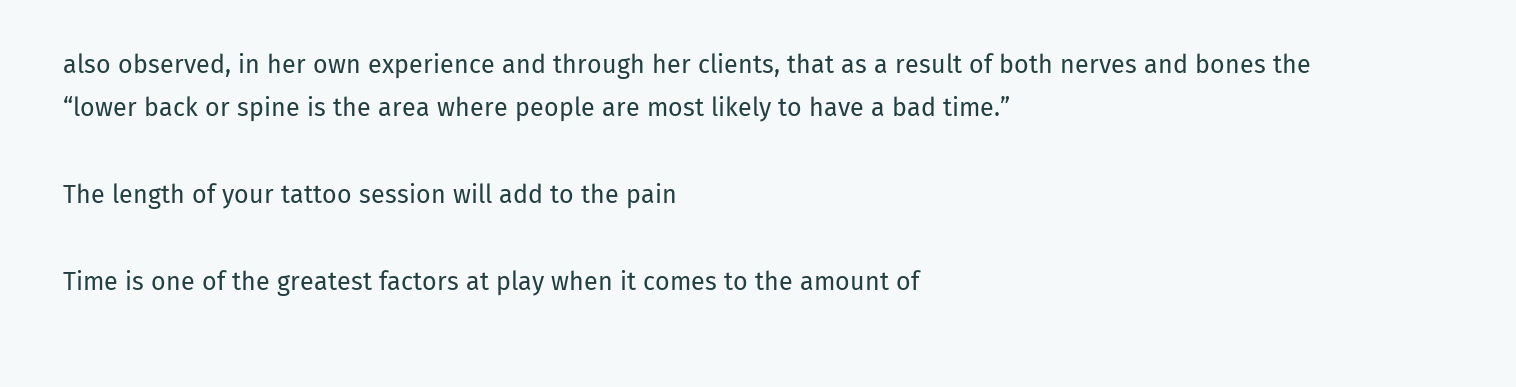also observed, in her own experience and through her clients, that as a result of both nerves and bones the “lower back or spine is the area where people are most likely to have a bad time.”

The length of your tattoo session will add to the pain

Time is one of the greatest factors at play when it comes to the amount of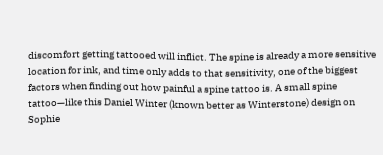discomfort getting tattooed will inflict. The spine is already a more sensitive location for ink, and time only adds to that sensitivity, one of the biggest factors when finding out how painful a spine tattoo is. A small spine tattoo—like this Daniel Winter (known better as Winterstone) design on Sophie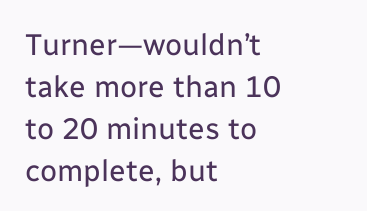Turner—wouldn’t take more than 10 to 20 minutes to complete, but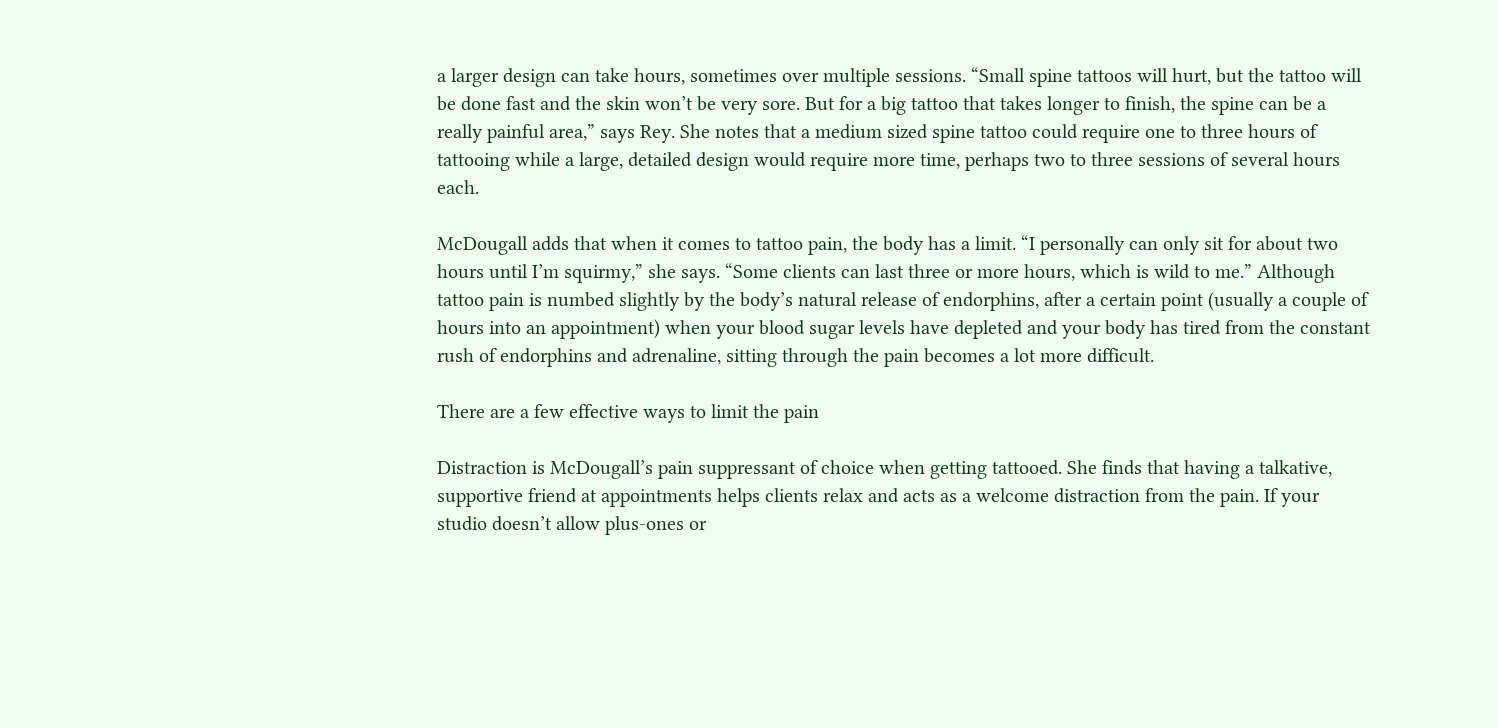a larger design can take hours, sometimes over multiple sessions. “Small spine tattoos will hurt, but the tattoo will be done fast and the skin won’t be very sore. But for a big tattoo that takes longer to finish, the spine can be a really painful area,” says Rey. She notes that a medium sized spine tattoo could require one to three hours of tattooing while a large, detailed design would require more time, perhaps two to three sessions of several hours each.

McDougall adds that when it comes to tattoo pain, the body has a limit. “I personally can only sit for about two hours until I’m squirmy,” she says. “Some clients can last three or more hours, which is wild to me.” Although tattoo pain is numbed slightly by the body’s natural release of endorphins, after a certain point (usually a couple of hours into an appointment) when your blood sugar levels have depleted and your body has tired from the constant rush of endorphins and adrenaline, sitting through the pain becomes a lot more difficult.

There are a few effective ways to limit the pain

Distraction is McDougall’s pain suppressant of choice when getting tattooed. She finds that having a talkative, supportive friend at appointments helps clients relax and acts as a welcome distraction from the pain. If your studio doesn’t allow plus-ones or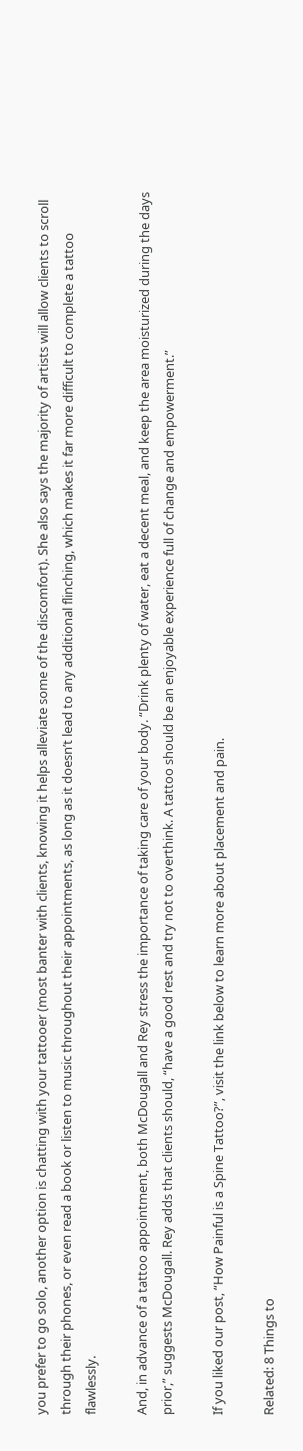you prefer to go solo, another option is chatting with your tattooer (most banter with clients, knowing it helps alleviate some of the discomfort). She also says the majority of artists will allow clients to scroll through their phones, or even read a book or listen to music throughout their appointments, as long as it doesn’t lead to any additional flinching, which makes it far more difficult to complete a tattoo flawlessly.

And, in advance of a tattoo appointment, both McDougall and Rey stress the importance of taking care of your body. “Drink plenty of water, eat a decent meal, and keep the area moisturized during the days prior,” suggests McDougall. Rey adds that clients should, “have a good rest and try not to overthink. A tattoo should be an enjoyable experience full of change and empowerment.”

If you liked our post, “How Painful is a Spine Tattoo?”, visit the link below to learn more about placement and pain.

Related: 8 Things to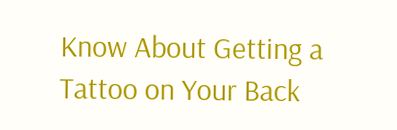Know About Getting a Tattoo on Your Back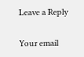Leave a Reply

Your email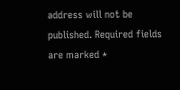address will not be published. Required fields are marked *